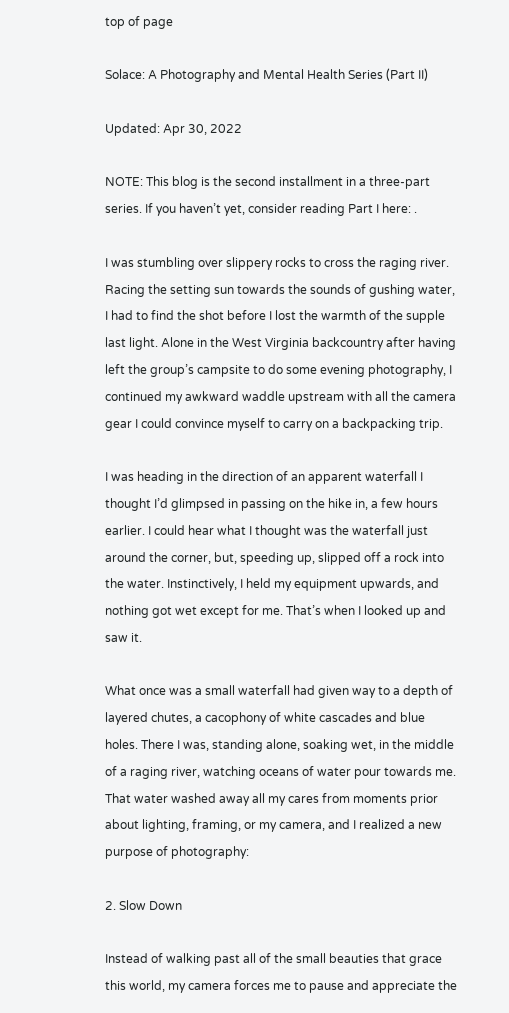top of page

Solace: A Photography and Mental Health Series (Part II)

Updated: Apr 30, 2022

NOTE: This blog is the second installment in a three-part series. If you haven’t yet, consider reading Part I here: .

I was stumbling over slippery rocks to cross the raging river. Racing the setting sun towards the sounds of gushing water, I had to find the shot before I lost the warmth of the supple last light. Alone in the West Virginia backcountry after having left the group’s campsite to do some evening photography, I continued my awkward waddle upstream with all the camera gear I could convince myself to carry on a backpacking trip.

I was heading in the direction of an apparent waterfall I thought I’d glimpsed in passing on the hike in, a few hours earlier. I could hear what I thought was the waterfall just around the corner, but, speeding up, slipped off a rock into the water. Instinctively, I held my equipment upwards, and nothing got wet except for me. That’s when I looked up and saw it.

What once was a small waterfall had given way to a depth of layered chutes, a cacophony of white cascades and blue holes. There I was, standing alone, soaking wet, in the middle of a raging river, watching oceans of water pour towards me. That water washed away all my cares from moments prior about lighting, framing, or my camera, and I realized a new purpose of photography:

2. Slow Down

Instead of walking past all of the small beauties that grace this world, my camera forces me to pause and appreciate the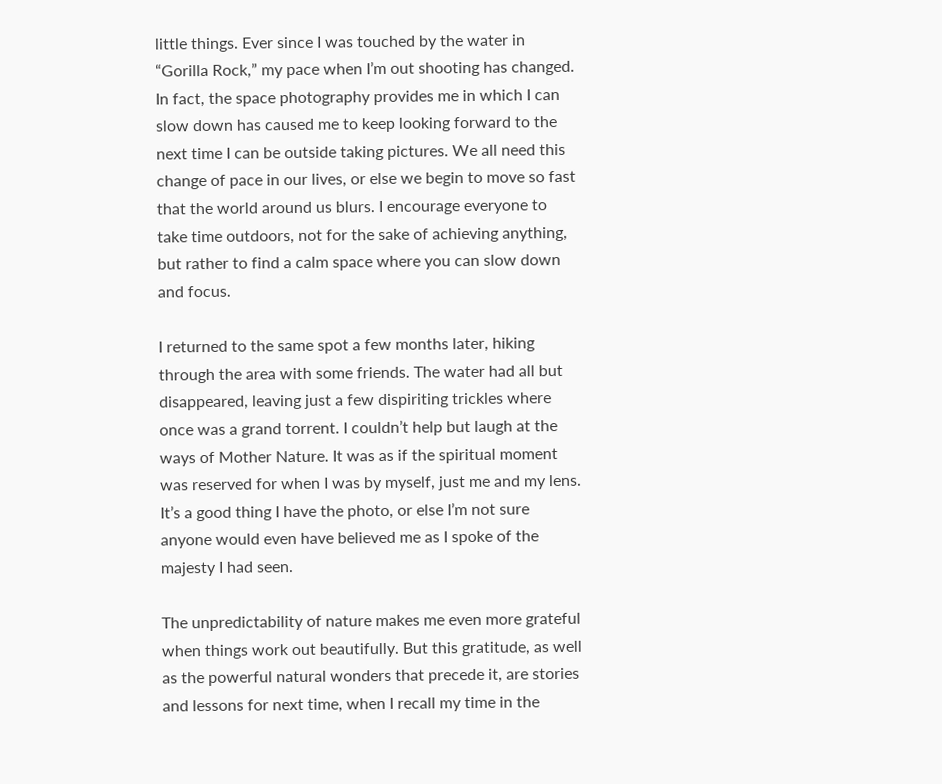little things. Ever since I was touched by the water in “Gorilla Rock,” my pace when I’m out shooting has changed. In fact, the space photography provides me in which I can slow down has caused me to keep looking forward to the next time I can be outside taking pictures. We all need this change of pace in our lives, or else we begin to move so fast that the world around us blurs. I encourage everyone to take time outdoors, not for the sake of achieving anything, but rather to find a calm space where you can slow down and focus.

I returned to the same spot a few months later, hiking through the area with some friends. The water had all but disappeared, leaving just a few dispiriting trickles where once was a grand torrent. I couldn’t help but laugh at the ways of Mother Nature. It was as if the spiritual moment was reserved for when I was by myself, just me and my lens. It’s a good thing I have the photo, or else I’m not sure anyone would even have believed me as I spoke of the majesty I had seen.

The unpredictability of nature makes me even more grateful when things work out beautifully. But this gratitude, as well as the powerful natural wonders that precede it, are stories and lessons for next time, when I recall my time in the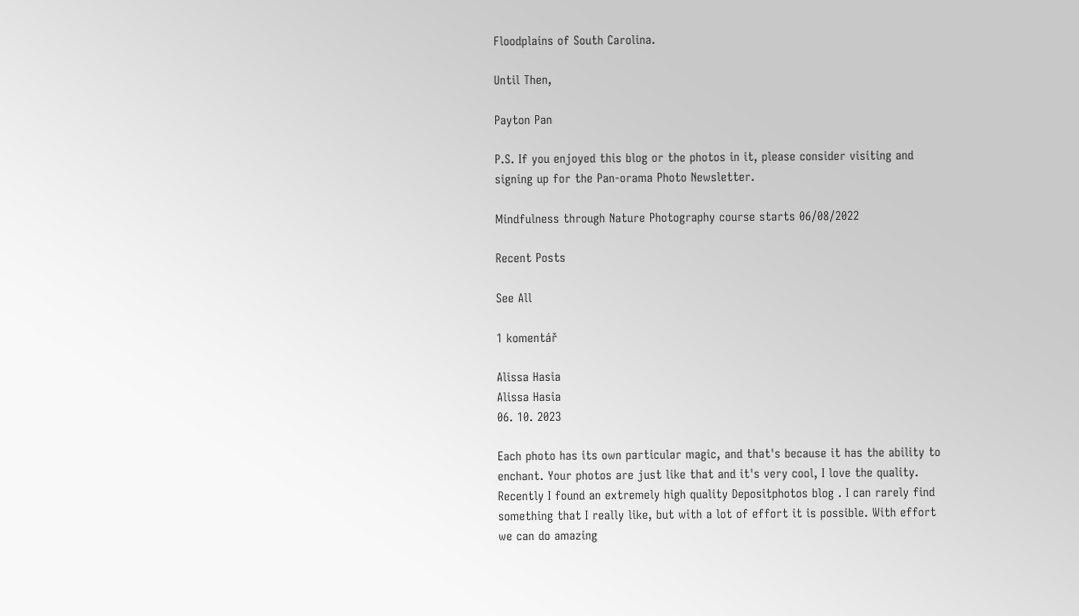Floodplains of South Carolina.

Until Then,

Payton Pan

P.S. If you enjoyed this blog or the photos in it, please consider visiting and signing up for the Pan-orama Photo Newsletter.

Mindfulness through Nature Photography course starts 06/08/2022

Recent Posts

See All

1 komentář

Alissa Hasia
Alissa Hasia
06. 10. 2023

Each photo has its own particular magic, and that's because it has the ability to enchant. Your photos are just like that and it's very cool, I love the quality. Recently I found an extremely high quality Depositphotos blog . I can rarely find something that I really like, but with a lot of effort it is possible. With effort we can do amazing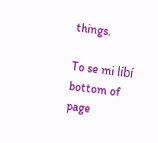things.

To se mi líbí
bottom of page